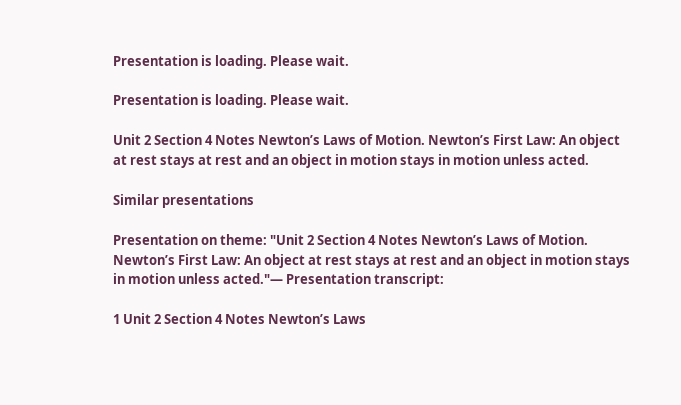Presentation is loading. Please wait.

Presentation is loading. Please wait.

Unit 2 Section 4 Notes Newton’s Laws of Motion. Newton’s First Law: An object at rest stays at rest and an object in motion stays in motion unless acted.

Similar presentations

Presentation on theme: "Unit 2 Section 4 Notes Newton’s Laws of Motion. Newton’s First Law: An object at rest stays at rest and an object in motion stays in motion unless acted."— Presentation transcript:

1 Unit 2 Section 4 Notes Newton’s Laws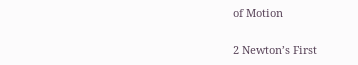of Motion

2 Newton’s First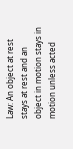Law: An object at rest stays at rest and an object in motion stays in motion unless acted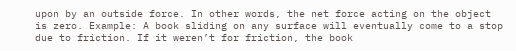upon by an outside force. In other words, the net force acting on the object is zero. Example: A book sliding on any surface will eventually come to a stop due to friction. If it weren’t for friction, the book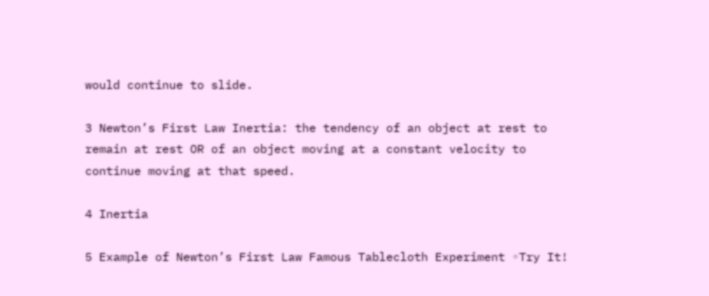would continue to slide.

3 Newton’s First Law Inertia: the tendency of an object at rest to remain at rest OR of an object moving at a constant velocity to continue moving at that speed.

4 Inertia

5 Example of Newton’s First Law Famous Tablecloth Experiment ◦Try It!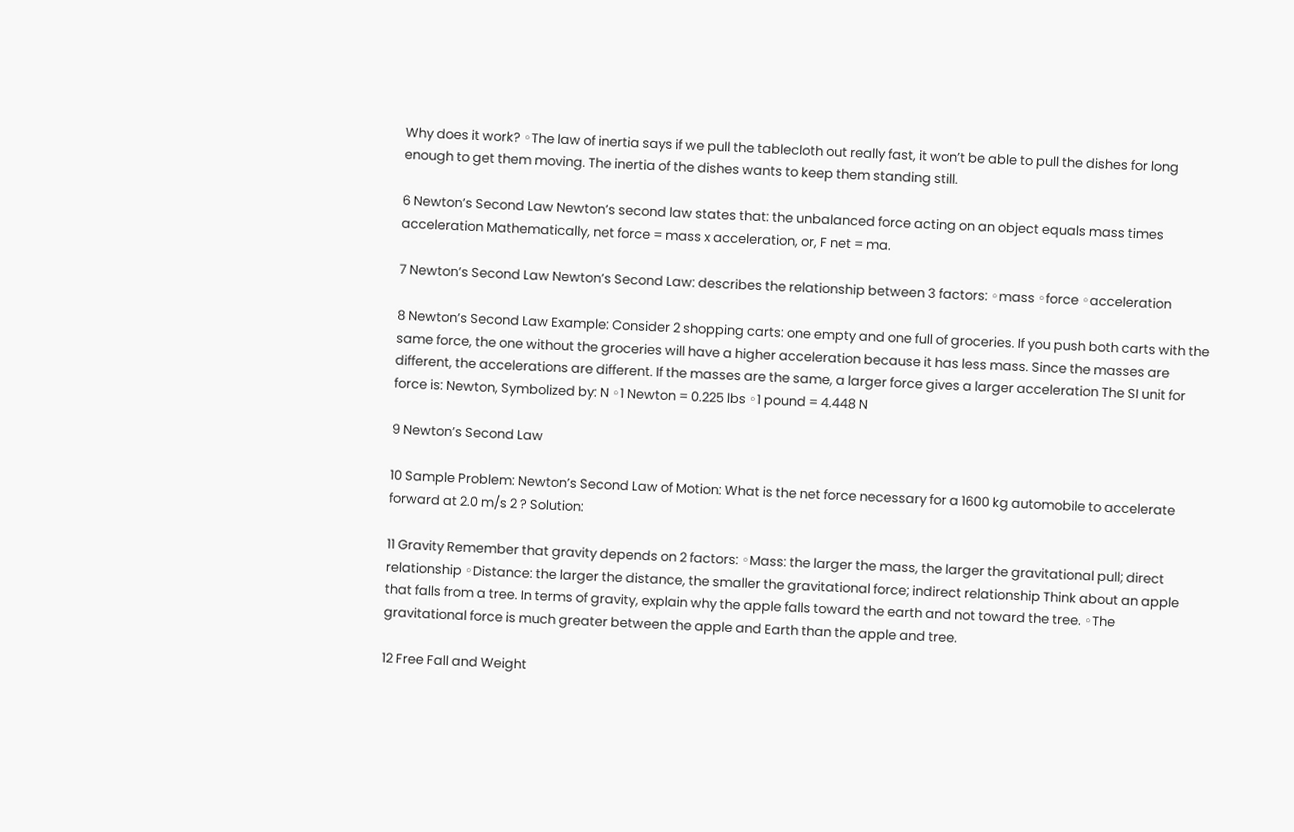Why does it work? ◦The law of inertia says if we pull the tablecloth out really fast, it won’t be able to pull the dishes for long enough to get them moving. The inertia of the dishes wants to keep them standing still.

6 Newton’s Second Law Newton’s second law states that: the unbalanced force acting on an object equals mass times acceleration Mathematically, net force = mass x acceleration, or, F net = ma.

7 Newton’s Second Law Newton’s Second Law: describes the relationship between 3 factors: ◦mass ◦force ◦acceleration

8 Newton’s Second Law Example: Consider 2 shopping carts: one empty and one full of groceries. If you push both carts with the same force, the one without the groceries will have a higher acceleration because it has less mass. Since the masses are different, the accelerations are different. If the masses are the same, a larger force gives a larger acceleration The SI unit for force is: Newton, Symbolized by: N ◦1 Newton = 0.225 lbs ◦1 pound = 4.448 N

9 Newton’s Second Law

10 Sample Problem: Newton’s Second Law of Motion: What is the net force necessary for a 1600 kg automobile to accelerate forward at 2.0 m/s 2 ? Solution:

11 Gravity Remember that gravity depends on 2 factors: ◦Mass: the larger the mass, the larger the gravitational pull; direct relationship ◦Distance: the larger the distance, the smaller the gravitational force; indirect relationship Think about an apple that falls from a tree. In terms of gravity, explain why the apple falls toward the earth and not toward the tree. ◦The gravitational force is much greater between the apple and Earth than the apple and tree.

12 Free Fall and Weight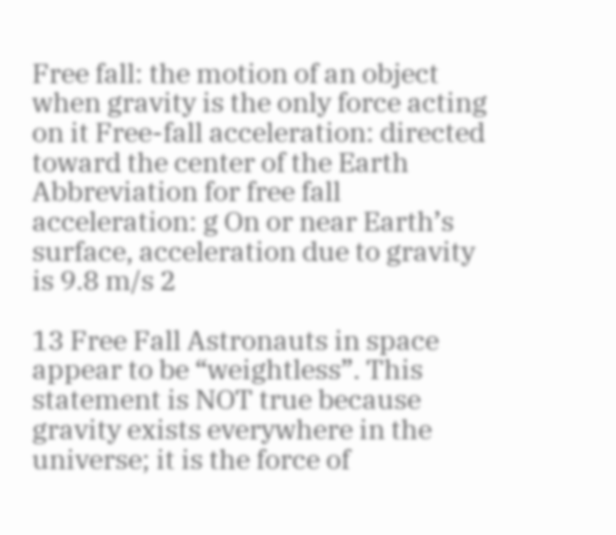Free fall: the motion of an object when gravity is the only force acting on it Free-fall acceleration: directed toward the center of the Earth Abbreviation for free fall acceleration: g On or near Earth’s surface, acceleration due to gravity is 9.8 m/s 2

13 Free Fall Astronauts in space appear to be “weightless”. This statement is NOT true because gravity exists everywhere in the universe; it is the force of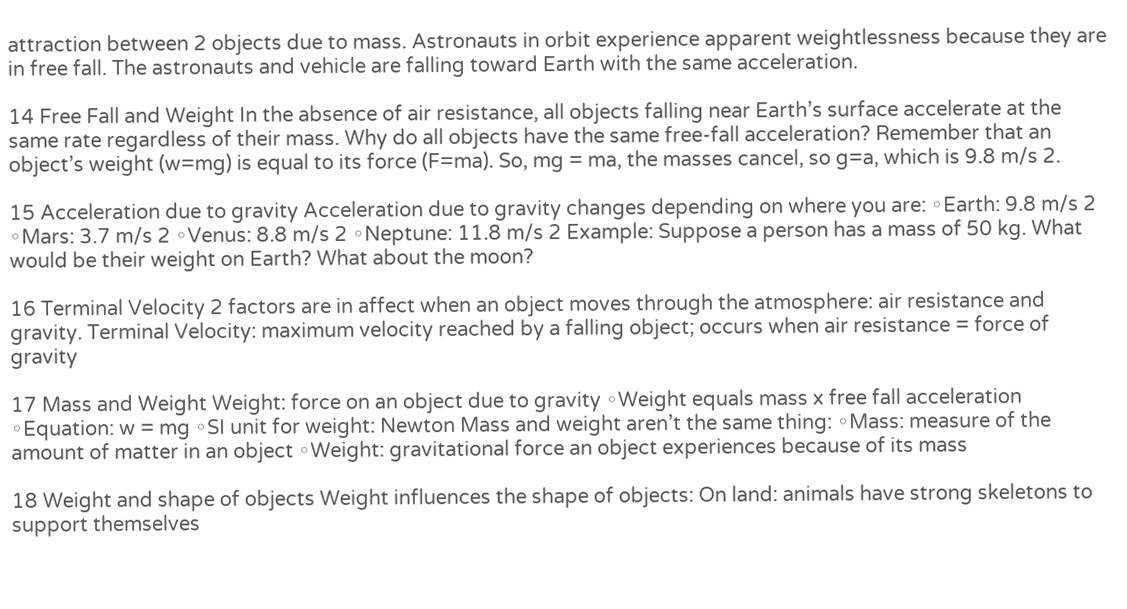attraction between 2 objects due to mass. Astronauts in orbit experience apparent weightlessness because they are in free fall. The astronauts and vehicle are falling toward Earth with the same acceleration.

14 Free Fall and Weight In the absence of air resistance, all objects falling near Earth’s surface accelerate at the same rate regardless of their mass. Why do all objects have the same free-fall acceleration? Remember that an object’s weight (w=mg) is equal to its force (F=ma). So, mg = ma, the masses cancel, so g=a, which is 9.8 m/s 2.

15 Acceleration due to gravity Acceleration due to gravity changes depending on where you are: ◦Earth: 9.8 m/s 2 ◦Mars: 3.7 m/s 2 ◦Venus: 8.8 m/s 2 ◦Neptune: 11.8 m/s 2 Example: Suppose a person has a mass of 50 kg. What would be their weight on Earth? What about the moon?

16 Terminal Velocity 2 factors are in affect when an object moves through the atmosphere: air resistance and gravity. Terminal Velocity: maximum velocity reached by a falling object; occurs when air resistance = force of gravity

17 Mass and Weight Weight: force on an object due to gravity ◦Weight equals mass x free fall acceleration ◦Equation: w = mg ◦SI unit for weight: Newton Mass and weight aren’t the same thing: ◦Mass: measure of the amount of matter in an object ◦Weight: gravitational force an object experiences because of its mass

18 Weight and shape of objects Weight influences the shape of objects: On land: animals have strong skeletons to support themselves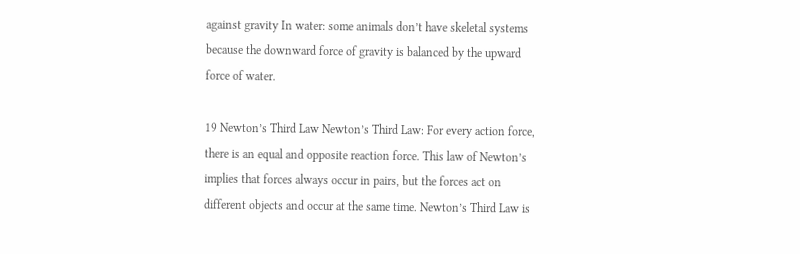against gravity In water: some animals don’t have skeletal systems because the downward force of gravity is balanced by the upward force of water.

19 Newton’s Third Law Newton’s Third Law: For every action force, there is an equal and opposite reaction force. This law of Newton’s implies that forces always occur in pairs, but the forces act on different objects and occur at the same time. Newton’s Third Law is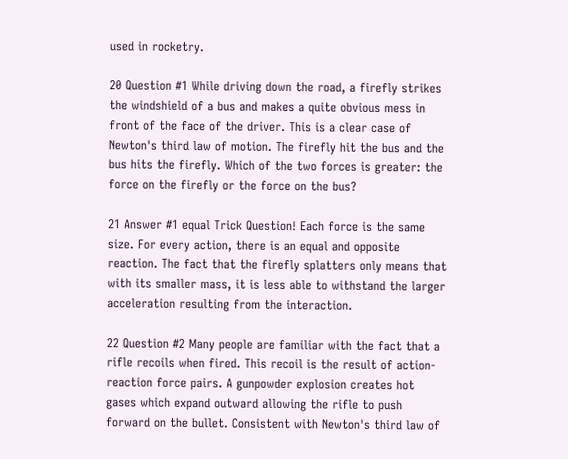used in rocketry.

20 Question #1 While driving down the road, a firefly strikes the windshield of a bus and makes a quite obvious mess in front of the face of the driver. This is a clear case of Newton's third law of motion. The firefly hit the bus and the bus hits the firefly. Which of the two forces is greater: the force on the firefly or the force on the bus?

21 Answer #1 equal Trick Question! Each force is the same size. For every action, there is an equal and opposite reaction. The fact that the firefly splatters only means that with its smaller mass, it is less able to withstand the larger acceleration resulting from the interaction.

22 Question #2 Many people are familiar with the fact that a rifle recoils when fired. This recoil is the result of action- reaction force pairs. A gunpowder explosion creates hot gases which expand outward allowing the rifle to push forward on the bullet. Consistent with Newton's third law of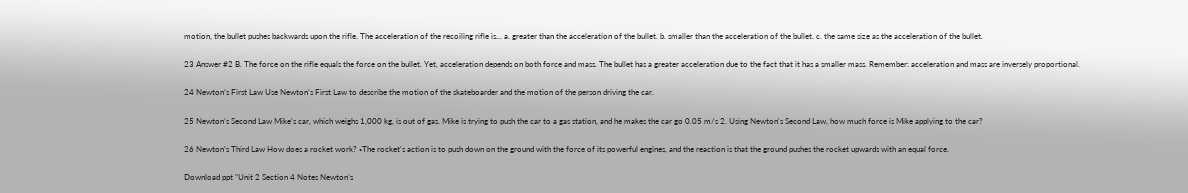motion, the bullet pushes backwards upon the rifle. The acceleration of the recoiling rifle is... a. greater than the acceleration of the bullet. b. smaller than the acceleration of the bullet. c. the same size as the acceleration of the bullet.

23 Answer #2 B. The force on the rifle equals the force on the bullet. Yet, acceleration depends on both force and mass. The bullet has a greater acceleration due to the fact that it has a smaller mass. Remember: acceleration and mass are inversely proportional.

24 Newton’s First Law Use Newton’s First Law to describe the motion of the skateboarder and the motion of the person driving the car.

25 Newton’s Second Law Mike's car, which weighs 1,000 kg, is out of gas. Mike is trying to push the car to a gas station, and he makes the car go 0.05 m/s 2. Using Newton's Second Law, how much force is Mike applying to the car?

26 Newton’s Third Law How does a rocket work? ◦The rocket's action is to push down on the ground with the force of its powerful engines, and the reaction is that the ground pushes the rocket upwards with an equal force.

Download ppt "Unit 2 Section 4 Notes Newton’s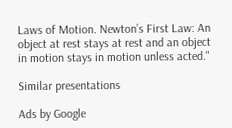Laws of Motion. Newton’s First Law: An object at rest stays at rest and an object in motion stays in motion unless acted."

Similar presentations

Ads by Google